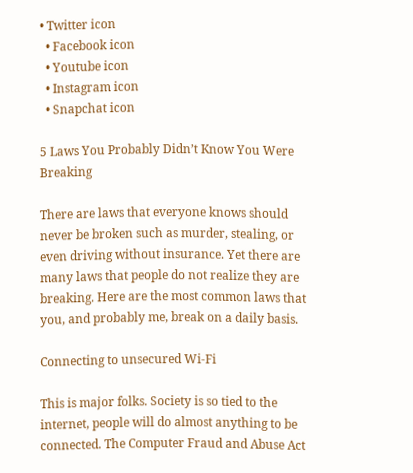• Twitter icon
  • Facebook icon
  • Youtube icon
  • Instagram icon
  • Snapchat icon

5 Laws You Probably Didn’t Know You Were Breaking

There are laws that everyone knows should never be broken such as murder, stealing, or even driving without insurance. Yet there are many laws that people do not realize they are breaking. Here are the most common laws that you, and probably me, break on a daily basis.

Connecting to unsecured Wi-Fi

This is major folks. Society is so tied to the internet, people will do almost anything to be connected. The Computer Fraud and Abuse Act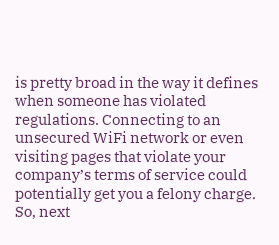is pretty broad in the way it defines when someone has violated regulations. Connecting to an unsecured WiFi network or even visiting pages that violate your company’s terms of service could potentially get you a felony charge. So, next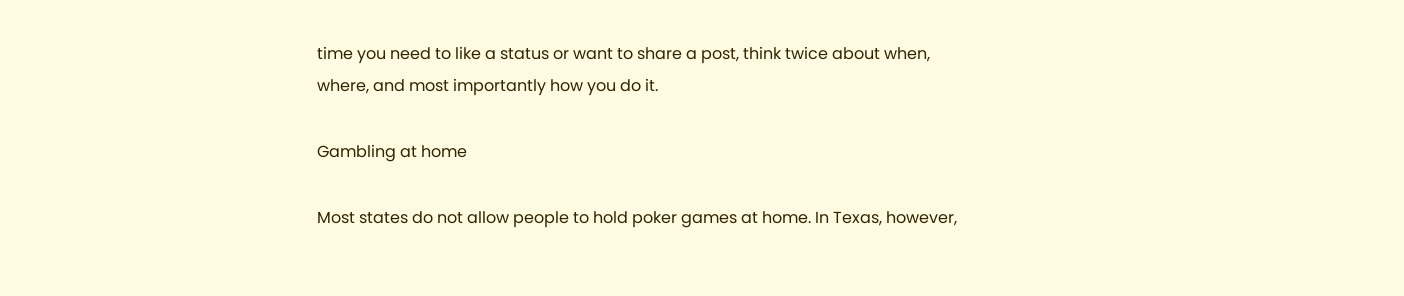time you need to like a status or want to share a post, think twice about when, where, and most importantly how you do it.

Gambling at home

Most states do not allow people to hold poker games at home. In Texas, however,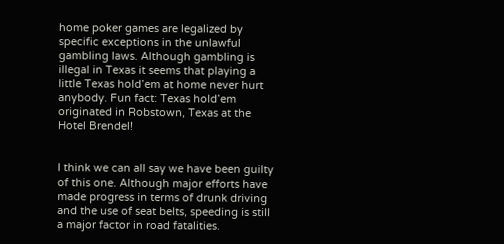home poker games are legalized by specific exceptions in the unlawful gambling laws. Although gambling is illegal in Texas it seems that playing a little Texas hold’em at home never hurt anybody. Fun fact: Texas hold’em originated in Robstown, Texas at the Hotel Brendel!


I think we can all say we have been guilty of this one. Although major efforts have made progress in terms of drunk driving and the use of seat belts, speeding is still a major factor in road fatalities.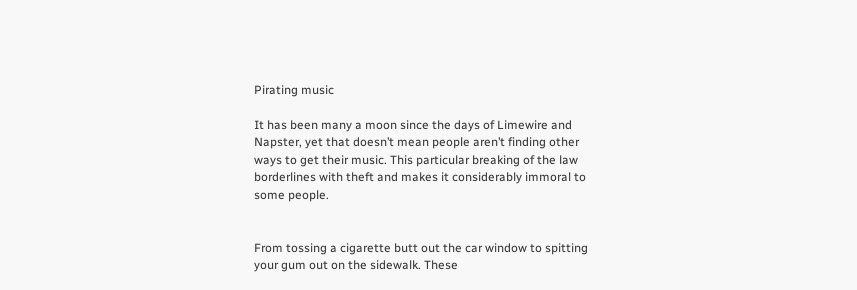Pirating music

It has been many a moon since the days of Limewire and Napster, yet that doesn’t mean people aren’t finding other ways to get their music. This particular breaking of the law borderlines with theft and makes it considerably immoral to some people.


From tossing a cigarette butt out the car window to spitting your gum out on the sidewalk. These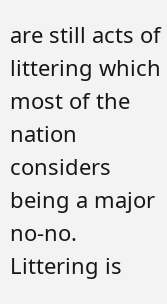are still acts of littering which most of the nation considers being a major no-no. Littering is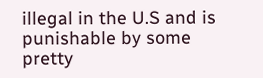illegal in the U.S and is punishable by some pretty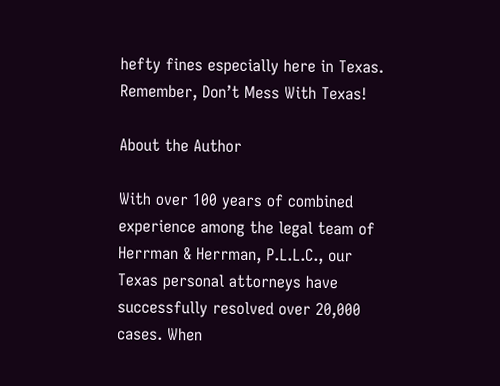hefty fines especially here in Texas. Remember, Don’t Mess With Texas!

About the Author

With over 100 years of combined experience among the legal team of Herrman & Herrman, P.L.L.C., our Texas personal attorneys have successfully resolved over 20,000 cases. When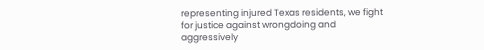representing injured Texas residents, we fight for justice against wrongdoing and aggressively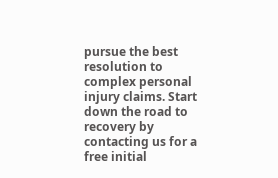pursue the best resolution to complex personal injury claims. Start down the road to recovery by contacting us for a free initial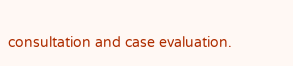consultation and case evaluation.